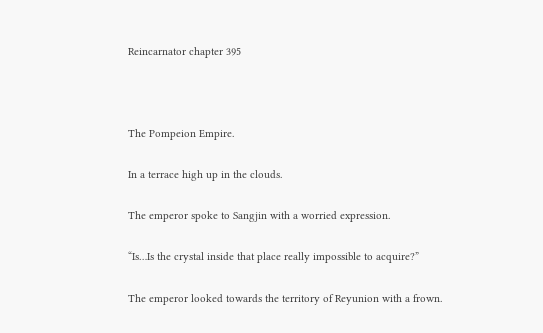Reincarnator chapter 395



The Pompeion Empire.

In a terrace high up in the clouds.

The emperor spoke to Sangjin with a worried expression.

“Is…Is the crystal inside that place really impossible to acquire?”

The emperor looked towards the territory of Reyunion with a frown.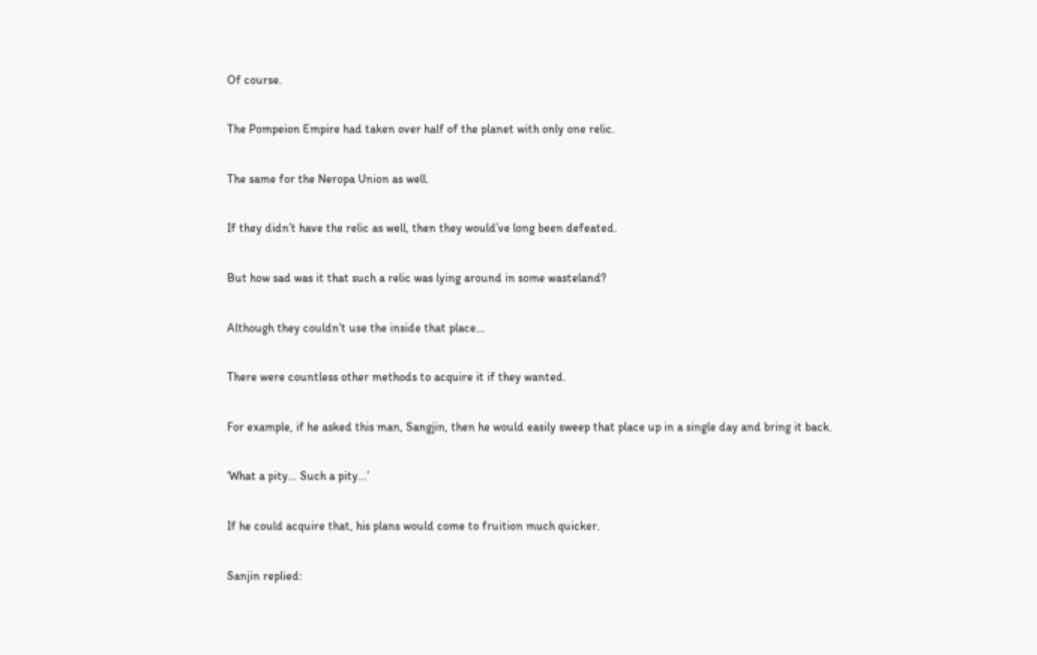Of course.

The Pompeion Empire had taken over half of the planet with only one relic.

The same for the Neropa Union as well.

If they didn’t have the relic as well, then they would’ve long been defeated.

But how sad was it that such a relic was lying around in some wasteland?

Although they couldn’t use the inside that place…

There were countless other methods to acquire it if they wanted.

For example, if he asked this man, Sangjin, then he would easily sweep that place up in a single day and bring it back.

‘What a pity… Such a pity…’

If he could acquire that, his plans would come to fruition much quicker.

Sanjin replied: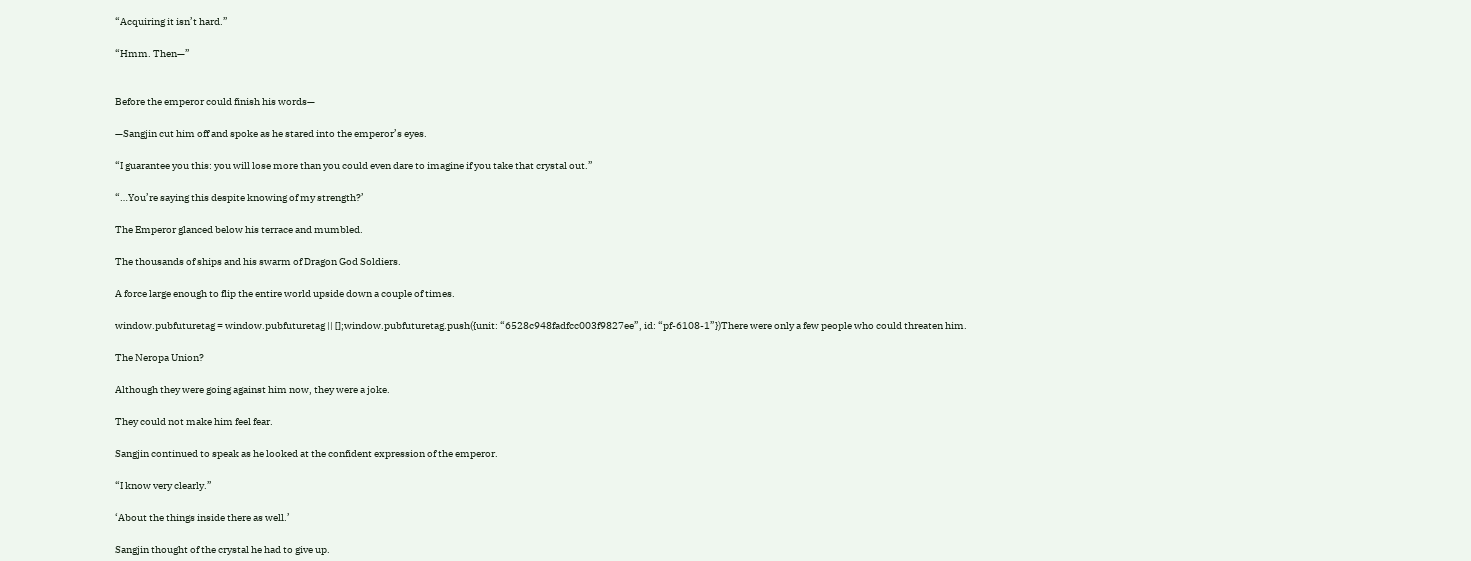“Acquiring it isn’t hard.”

“Hmm. Then—”


Before the emperor could finish his words—

—Sangjin cut him off and spoke as he stared into the emperor’s eyes.

“I guarantee you this: you will lose more than you could even dare to imagine if you take that crystal out.”

“…You’re saying this despite knowing of my strength?’

The Emperor glanced below his terrace and mumbled.

The thousands of ships and his swarm of Dragon God Soldiers.

A force large enough to flip the entire world upside down a couple of times.

window.pubfuturetag = window.pubfuturetag || [];window.pubfuturetag.push({unit: “6528c948fadfcc003f9827ee”, id: “pf-6108-1”})There were only a few people who could threaten him.

The Neropa Union?

Although they were going against him now, they were a joke.

They could not make him feel fear.

Sangjin continued to speak as he looked at the confident expression of the emperor.

“I know very clearly.”

‘About the things inside there as well.’

Sangjin thought of the crystal he had to give up.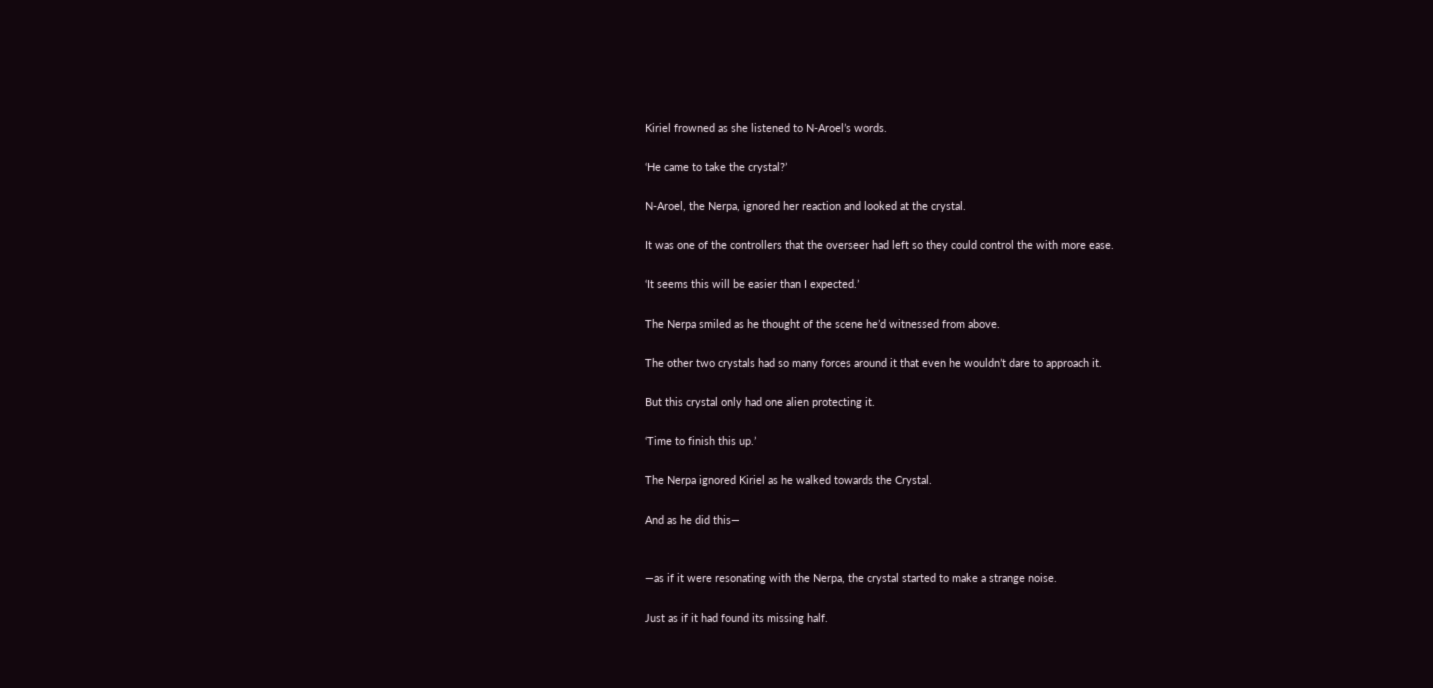Kiriel frowned as she listened to N-Aroel’s words.

‘He came to take the crystal?’

N-Aroel, the Nerpa, ignored her reaction and looked at the crystal.

It was one of the controllers that the overseer had left so they could control the with more ease.

‘It seems this will be easier than I expected.’

The Nerpa smiled as he thought of the scene he’d witnessed from above.

The other two crystals had so many forces around it that even he wouldn’t dare to approach it.

But this crystal only had one alien protecting it.

‘Time to finish this up.’

The Nerpa ignored Kiriel as he walked towards the Crystal.

And as he did this—


—as if it were resonating with the Nerpa, the crystal started to make a strange noise.

Just as if it had found its missing half.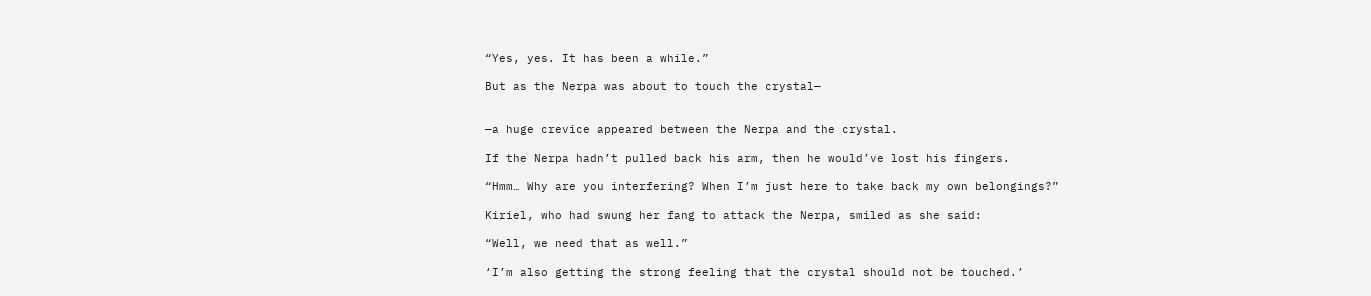“Yes, yes. It has been a while.”

But as the Nerpa was about to touch the crystal—


—a huge crevice appeared between the Nerpa and the crystal.

If the Nerpa hadn’t pulled back his arm, then he would’ve lost his fingers.

“Hmm… Why are you interfering? When I’m just here to take back my own belongings?”

Kiriel, who had swung her fang to attack the Nerpa, smiled as she said:

“Well, we need that as well.”

‘I’m also getting the strong feeling that the crystal should not be touched.’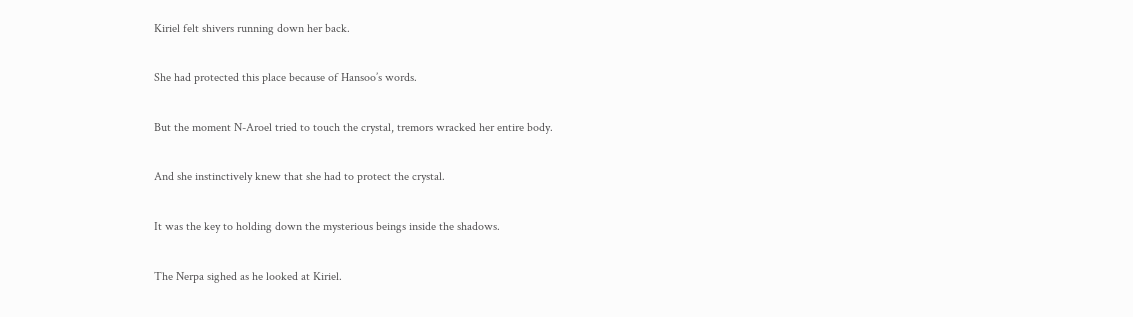Kiriel felt shivers running down her back.

She had protected this place because of Hansoo’s words.

But the moment N-Aroel tried to touch the crystal, tremors wracked her entire body.

And she instinctively knew that she had to protect the crystal.

It was the key to holding down the mysterious beings inside the shadows.

The Nerpa sighed as he looked at Kiriel.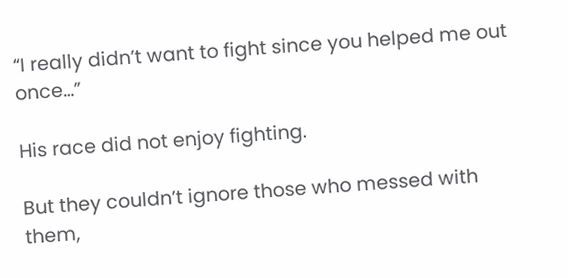“I really didn’t want to fight since you helped me out once…”

His race did not enjoy fighting.

But they couldn’t ignore those who messed with them,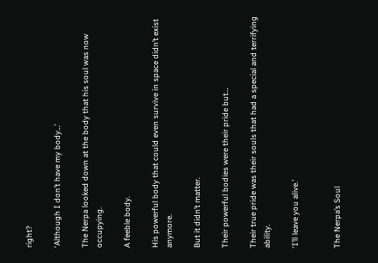right?

‘Although I don’t have my body…’

The Nerpa looked down at the body that his soul was now occupying.

A feeble body.

His powerful body that could even survive in space didn’t exist anymore.

But it didn’t matter.

Their powerful bodies were their pride but…

Their true pride was their souls that had a special and terrifying ability.

‘I’ll leave you alive.’


The Nerpa’s Soul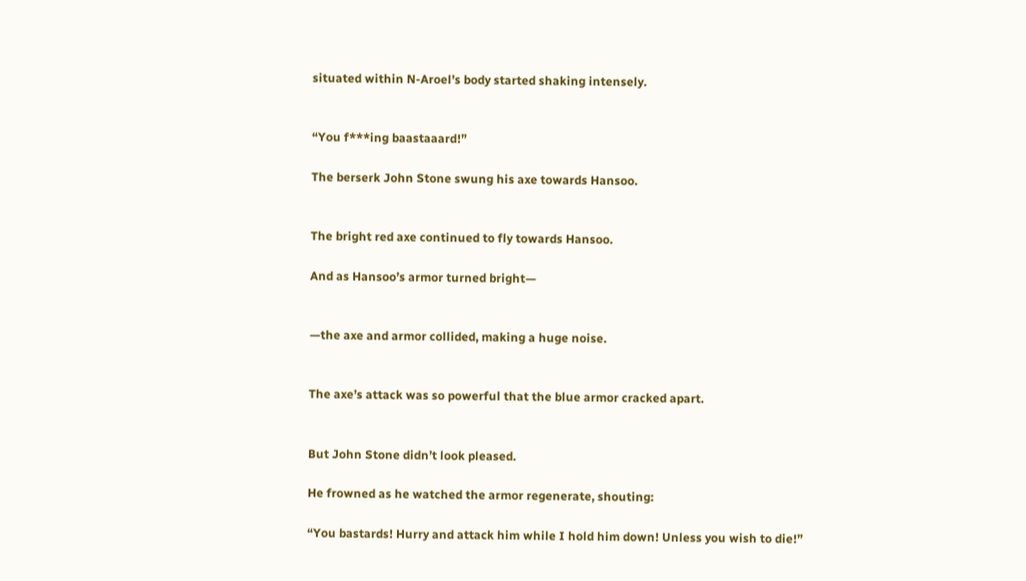situated within N-Aroel’s body started shaking intensely.


“You f***ing baastaaard!”

The berserk John Stone swung his axe towards Hansoo.


The bright red axe continued to fly towards Hansoo.

And as Hansoo’s armor turned bright—


—the axe and armor collided, making a huge noise.


The axe’s attack was so powerful that the blue armor cracked apart.


But John Stone didn’t look pleased.

He frowned as he watched the armor regenerate, shouting:

“You bastards! Hurry and attack him while I hold him down! Unless you wish to die!”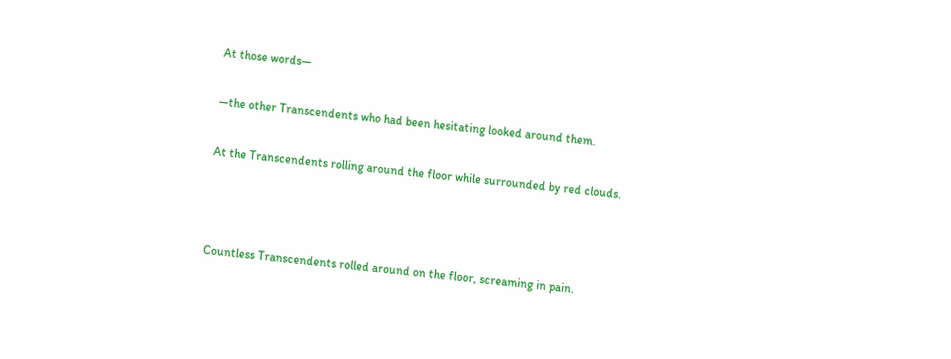At those words—

—the other Transcendents who had been hesitating looked around them.

At the Transcendents rolling around the floor while surrounded by red clouds.



Countless Transcendents rolled around on the floor, screaming in pain.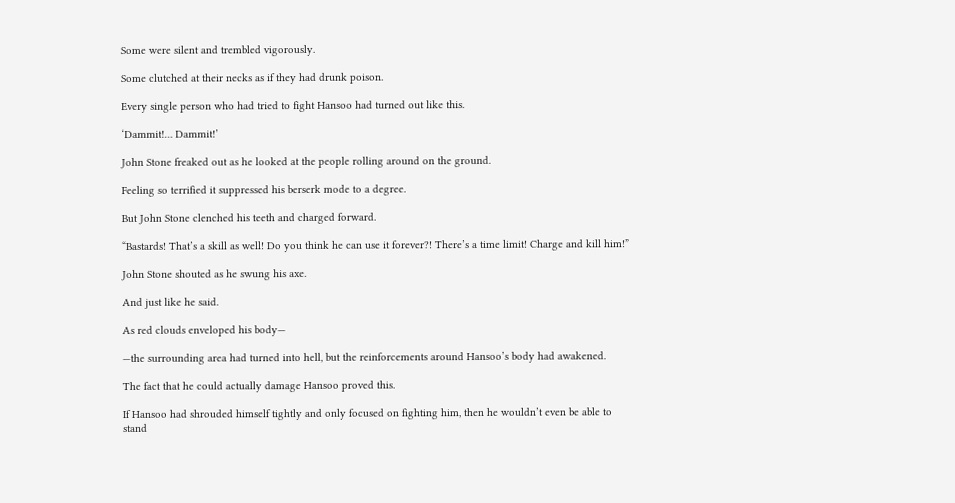Some were silent and trembled vigorously.

Some clutched at their necks as if they had drunk poison.

Every single person who had tried to fight Hansoo had turned out like this.

‘Dammit!… Dammit!’

John Stone freaked out as he looked at the people rolling around on the ground.

Feeling so terrified it suppressed his berserk mode to a degree.

But John Stone clenched his teeth and charged forward.

“Bastards! That’s a skill as well! Do you think he can use it forever?! There’s a time limit! Charge and kill him!”

John Stone shouted as he swung his axe.

And just like he said.

As red clouds enveloped his body—

—the surrounding area had turned into hell, but the reinforcements around Hansoo’s body had awakened.

The fact that he could actually damage Hansoo proved this.

If Hansoo had shrouded himself tightly and only focused on fighting him, then he wouldn’t even be able to stand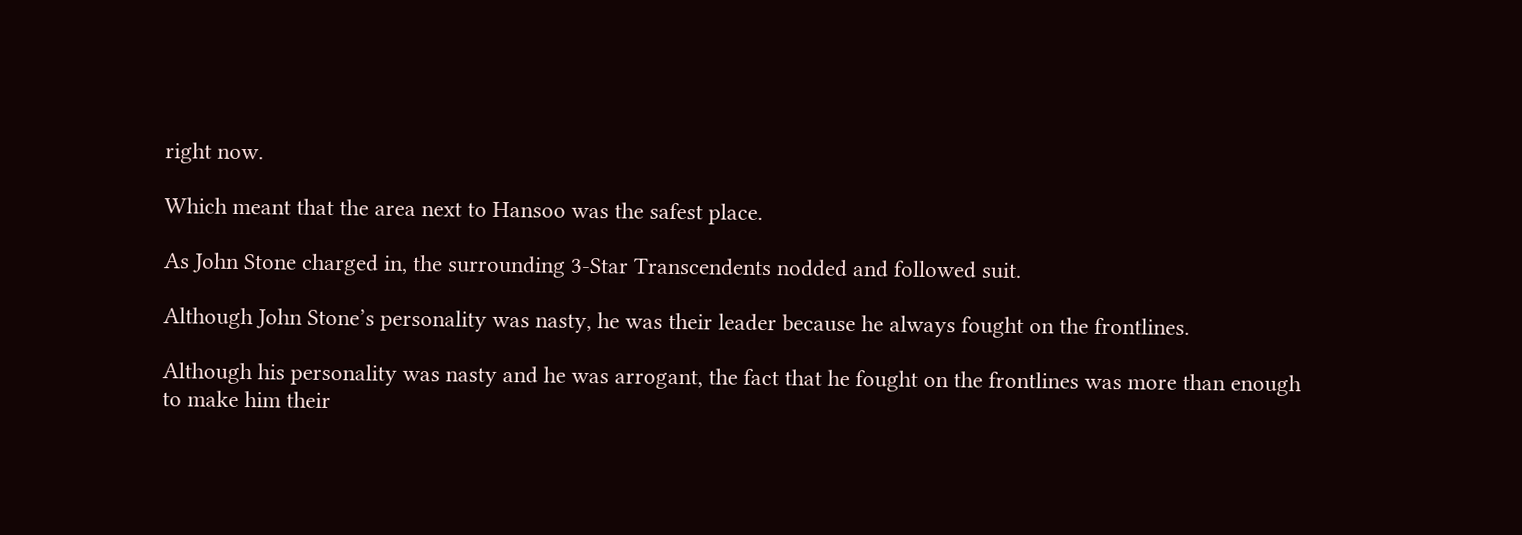right now.

Which meant that the area next to Hansoo was the safest place.

As John Stone charged in, the surrounding 3-Star Transcendents nodded and followed suit.

Although John Stone’s personality was nasty, he was their leader because he always fought on the frontlines.

Although his personality was nasty and he was arrogant, the fact that he fought on the frontlines was more than enough to make him their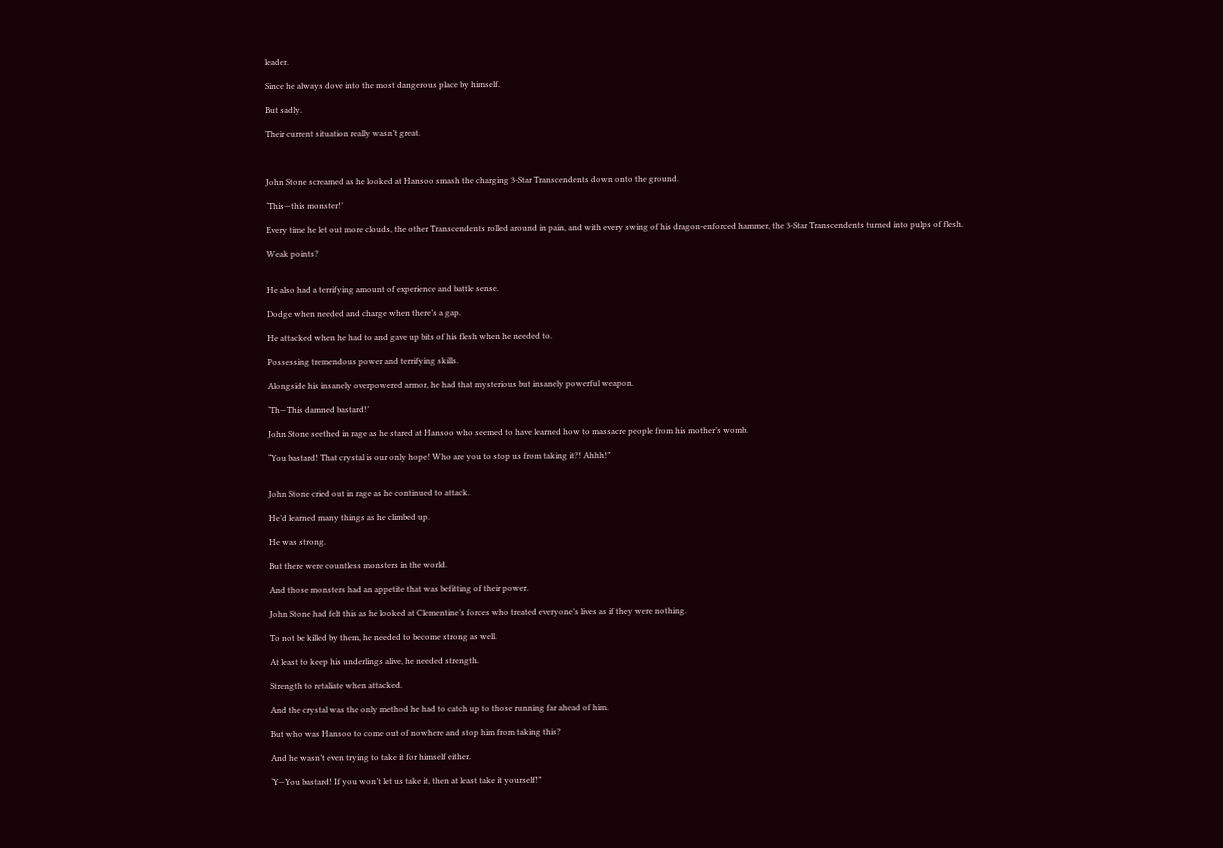leader.

Since he always dove into the most dangerous place by himself.

But sadly.

Their current situation really wasn’t great.



John Stone screamed as he looked at Hansoo smash the charging 3-Star Transcendents down onto the ground.

‘This—this monster!’

Every time he let out more clouds, the other Transcendents rolled around in pain, and with every swing of his dragon-enforced hammer, the 3-Star Transcendents turned into pulps of flesh.

Weak points?


He also had a terrifying amount of experience and battle sense.

Dodge when needed and charge when there’s a gap.

He attacked when he had to and gave up bits of his flesh when he needed to.

Possessing tremendous power and terrifying skills.

Alongside his insanely overpowered armor, he had that mysterious but insanely powerful weapon.

‘Th—This damned bastard!’

John Stone seethed in rage as he stared at Hansoo who seemed to have learned how to massacre people from his mother’s womb.

“You bastard! That crystal is our only hope! Who are you to stop us from taking it?! Ahhh!”


John Stone cried out in rage as he continued to attack.

He’d learned many things as he climbed up.

He was strong.

But there were countless monsters in the world.

And those monsters had an appetite that was befitting of their power.

John Stone had felt this as he looked at Clementine’s forces who treated everyone’s lives as if they were nothing.

To not be killed by them, he needed to become strong as well.

At least to keep his underlings alive, he needed strength.

Strength to retaliate when attacked.

And the crystal was the only method he had to catch up to those running far ahead of him.

But who was Hansoo to come out of nowhere and stop him from taking this?

And he wasn’t even trying to take it for himself either.

‘Y—You bastard! If you won’t let us take it, then at least take it yourself!”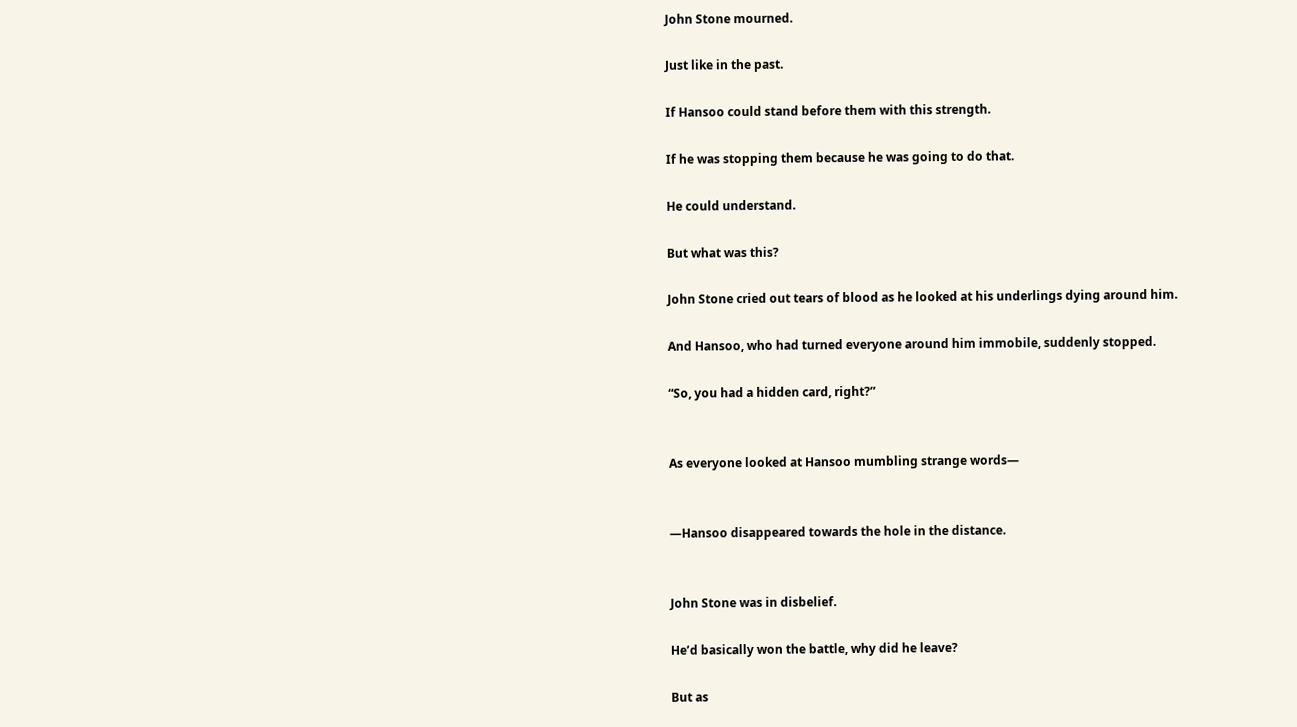John Stone mourned.

Just like in the past.

If Hansoo could stand before them with this strength.

If he was stopping them because he was going to do that.

He could understand.

But what was this?

John Stone cried out tears of blood as he looked at his underlings dying around him.

And Hansoo, who had turned everyone around him immobile, suddenly stopped.

“So, you had a hidden card, right?”


As everyone looked at Hansoo mumbling strange words—


—Hansoo disappeared towards the hole in the distance.


John Stone was in disbelief.

He’d basically won the battle, why did he leave?

But as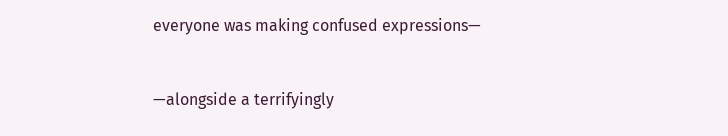everyone was making confused expressions—


—alongside a terrifyingly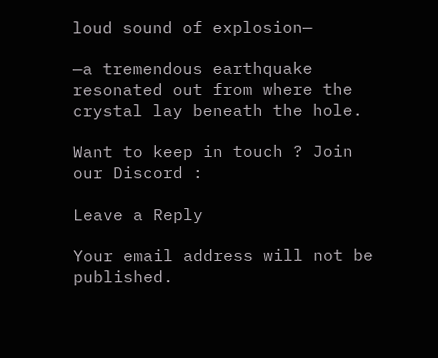loud sound of explosion—

—a tremendous earthquake resonated out from where the crystal lay beneath the hole.

Want to keep in touch ? Join our Discord :

Leave a Reply

Your email address will not be published.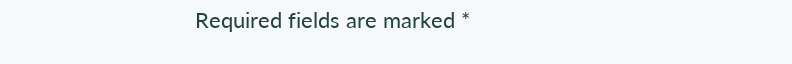Required fields are marked *